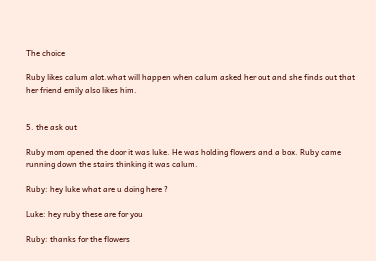The choice

Ruby likes calum alot.what will happen when calum asked her out and she finds out that her friend emily also likes him.


5. the ask out

Ruby mom opened the door it was luke. He was holding flowers and a box. Ruby came running down the stairs thinking it was calum.

Ruby: hey luke what are u doing here ?

Luke: hey ruby these are for you

Ruby: thanks for the flowers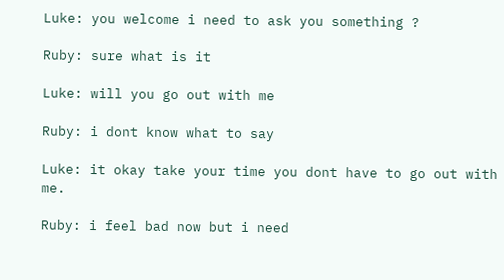Luke: you welcome i need to ask you something ?

Ruby: sure what is it

Luke: will you go out with me

Ruby: i dont know what to say

Luke: it okay take your time you dont have to go out with me.

Ruby: i feel bad now but i need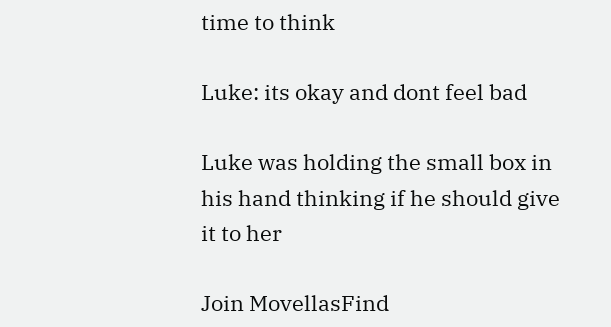time to think

Luke: its okay and dont feel bad

Luke was holding the small box in his hand thinking if he should give it to her

Join MovellasFind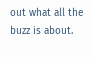out what all the buzz is about.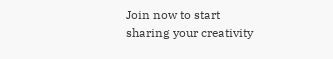Join now to start sharing your creativity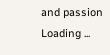and passion
Loading ...